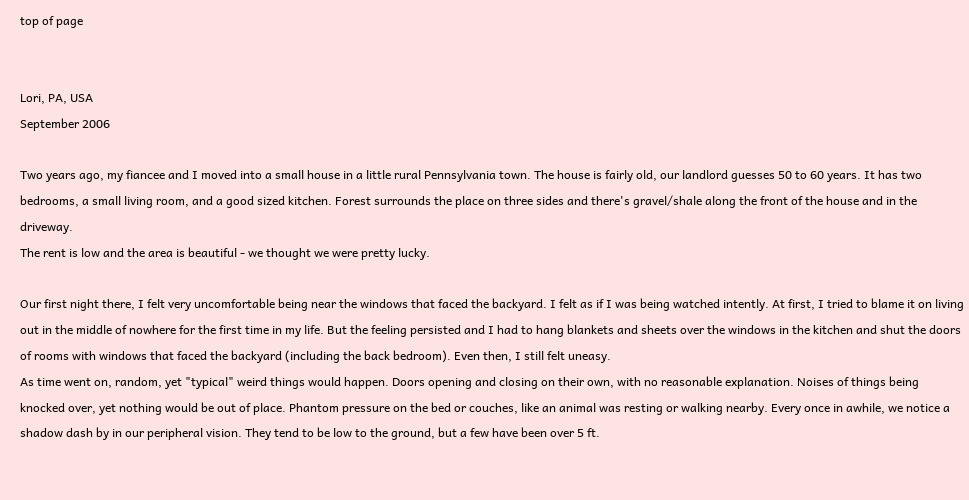top of page


Lori, PA, USA
September 2006

Two years ago, my fiancee and I moved into a small house in a little rural Pennsylvania town. The house is fairly old, our landlord guesses 50 to 60 years. It has two bedrooms, a small living room, and a good sized kitchen. Forest surrounds the place on three sides and there's gravel/shale along the front of the house and in the driveway.
The rent is low and the area is beautiful - we thought we were pretty lucky.

Our first night there, I felt very uncomfortable being near the windows that faced the backyard. I felt as if I was being watched intently. At first, I tried to blame it on living out in the middle of nowhere for the first time in my life. But the feeling persisted and I had to hang blankets and sheets over the windows in the kitchen and shut the doors of rooms with windows that faced the backyard (including the back bedroom). Even then, I still felt uneasy.
As time went on, random, yet "typical" weird things would happen. Doors opening and closing on their own, with no reasonable explanation. Noises of things being knocked over, yet nothing would be out of place. Phantom pressure on the bed or couches, like an animal was resting or walking nearby. Every once in awhile, we notice a shadow dash by in our peripheral vision. They tend to be low to the ground, but a few have been over 5 ft.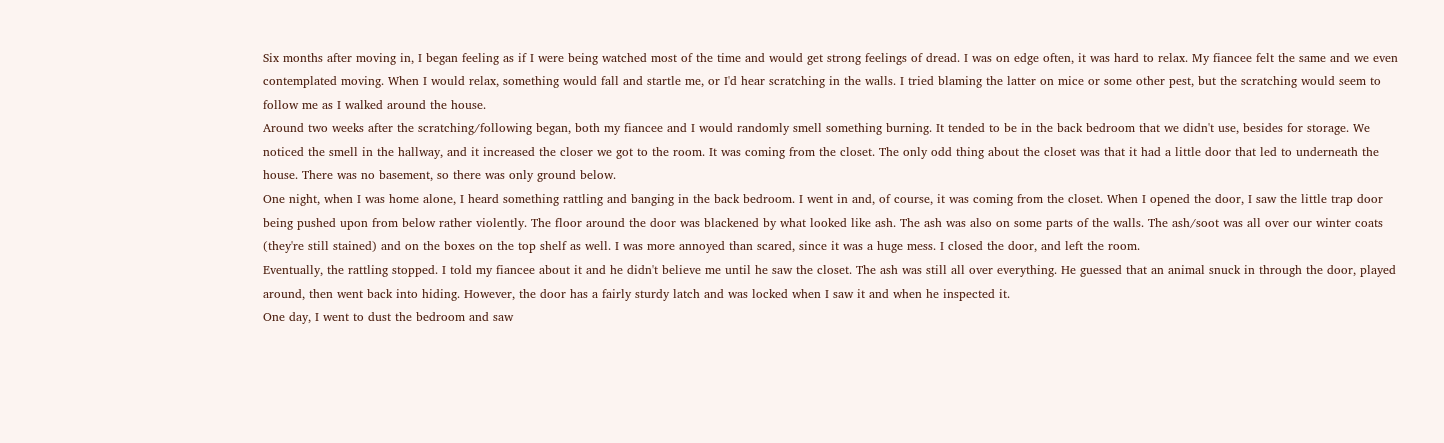Six months after moving in, I began feeling as if I were being watched most of the time and would get strong feelings of dread. I was on edge often, it was hard to relax. My fiancee felt the same and we even contemplated moving. When I would relax, something would fall and startle me, or I'd hear scratching in the walls. I tried blaming the latter on mice or some other pest, but the scratching would seem to follow me as I walked around the house.
Around two weeks after the scratching/following began, both my fiancee and I would randomly smell something burning. It tended to be in the back bedroom that we didn't use, besides for storage. We noticed the smell in the hallway, and it increased the closer we got to the room. It was coming from the closet. The only odd thing about the closet was that it had a little door that led to underneath the house. There was no basement, so there was only ground below.
One night, when I was home alone, I heard something rattling and banging in the back bedroom. I went in and, of course, it was coming from the closet. When I opened the door, I saw the little trap door being pushed upon from below rather violently. The floor around the door was blackened by what looked like ash. The ash was also on some parts of the walls. The ash/soot was all over our winter coats (they're still stained) and on the boxes on the top shelf as well. I was more annoyed than scared, since it was a huge mess. I closed the door, and left the room.
Eventually, the rattling stopped. I told my fiancee about it and he didn't believe me until he saw the closet. The ash was still all over everything. He guessed that an animal snuck in through the door, played around, then went back into hiding. However, the door has a fairly sturdy latch and was locked when I saw it and when he inspected it.
One day, I went to dust the bedroom and saw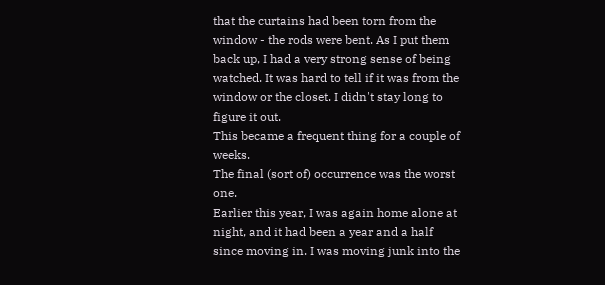that the curtains had been torn from the window - the rods were bent. As I put them back up, I had a very strong sense of being watched. It was hard to tell if it was from the window or the closet. I didn't stay long to figure it out.
This became a frequent thing for a couple of weeks.
The final (sort of) occurrence was the worst one.
Earlier this year, I was again home alone at night, and it had been a year and a half since moving in. I was moving junk into the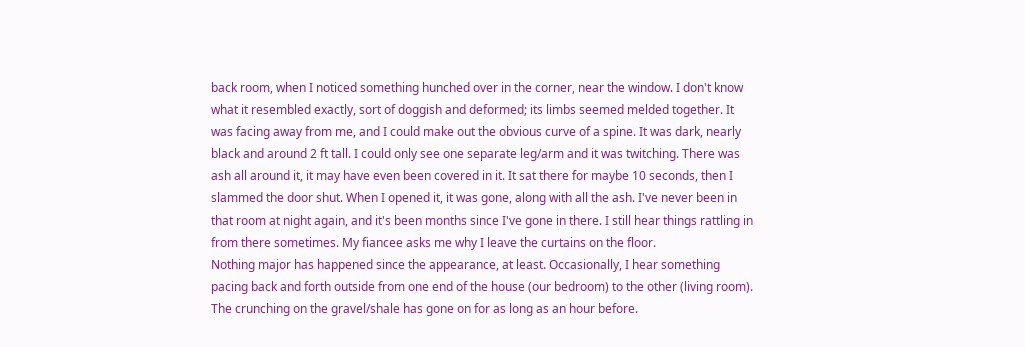back room, when I noticed something hunched over in the corner, near the window. I don't know what it resembled exactly, sort of doggish and deformed; its limbs seemed melded together. It was facing away from me, and I could make out the obvious curve of a spine. It was dark, nearly black and around 2 ft tall. I could only see one separate leg/arm and it was twitching. There was ash all around it, it may have even been covered in it. It sat there for maybe 10 seconds, then I slammed the door shut. When I opened it, it was gone, along with all the ash. I've never been in that room at night again, and it's been months since I've gone in there. I still hear things rattling in from there sometimes. My fiancee asks me why I leave the curtains on the floor.
Nothing major has happened since the appearance, at least. Occasionally, I hear something pacing back and forth outside from one end of the house (our bedroom) to the other (living room). The crunching on the gravel/shale has gone on for as long as an hour before.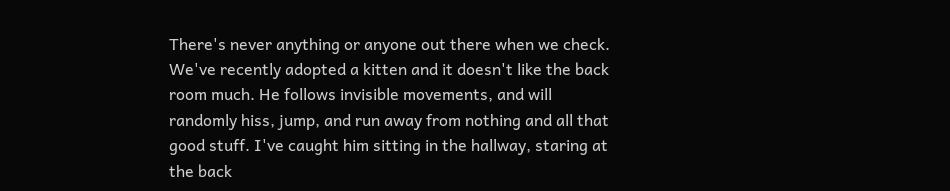There's never anything or anyone out there when we check.
We've recently adopted a kitten and it doesn't like the back room much. He follows invisible movements, and will randomly hiss, jump, and run away from nothing and all that good stuff. I've caught him sitting in the hallway, staring at the back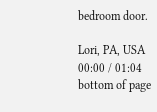bedroom door.

Lori, PA, USA
00:00 / 01:04
bottom of page